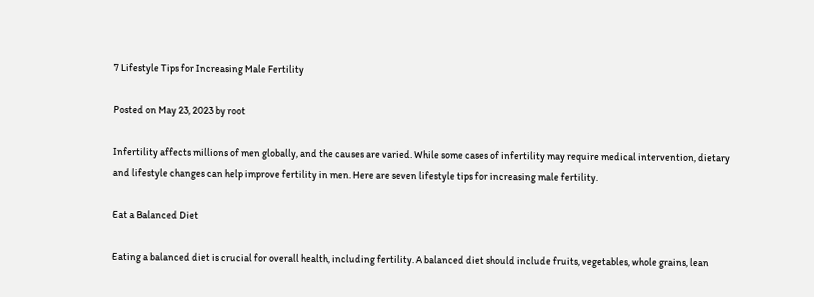7 Lifestyle Tips for Increasing Male Fertility

Posted on May 23, 2023 by root

Infertility affects millions of men globally, and the causes are varied. While some cases of infertility may require medical intervention, dietary and lifestyle changes can help improve fertility in men. Here are seven lifestyle tips for increasing male fertility.

Eat a Balanced Diet

Eating a balanced diet is crucial for overall health, including fertility. A balanced diet should include fruits, vegetables, whole grains, lean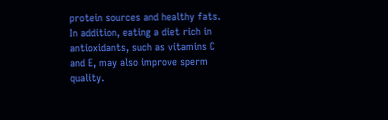protein sources and healthy fats. In addition, eating a diet rich in antioxidants, such as vitamins C and E, may also improve sperm quality.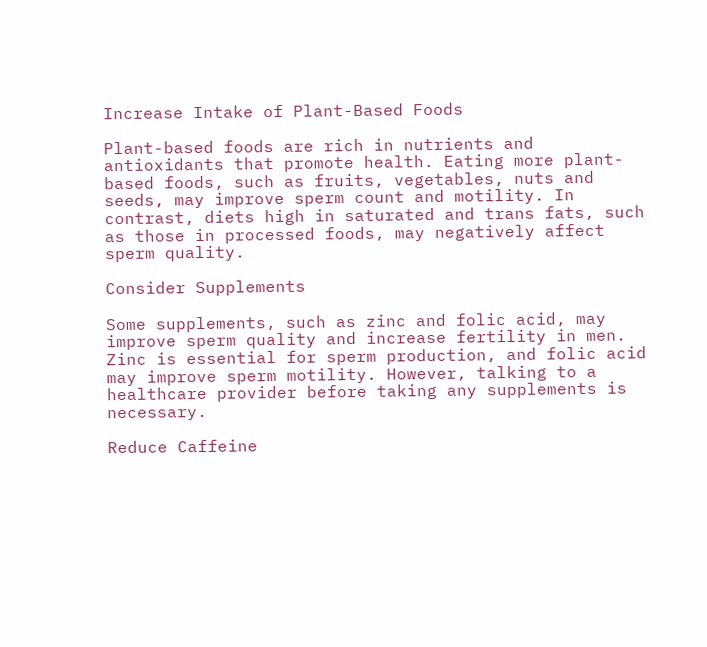Increase Intake of Plant-Based Foods

Plant-based foods are rich in nutrients and antioxidants that promote health. Eating more plant-based foods, such as fruits, vegetables, nuts and seeds, may improve sperm count and motility. In contrast, diets high in saturated and trans fats, such as those in processed foods, may negatively affect sperm quality.

Consider Supplements

Some supplements, such as zinc and folic acid, may improve sperm quality and increase fertility in men. Zinc is essential for sperm production, and folic acid may improve sperm motility. However, talking to a healthcare provider before taking any supplements is necessary.

Reduce Caffeine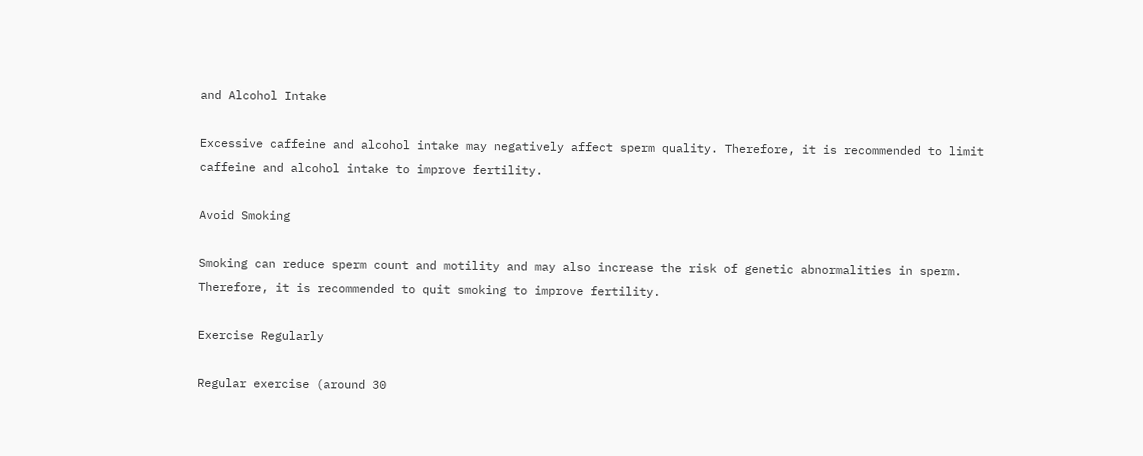and Alcohol Intake

Excessive caffeine and alcohol intake may negatively affect sperm quality. Therefore, it is recommended to limit caffeine and alcohol intake to improve fertility.

Avoid Smoking

Smoking can reduce sperm count and motility and may also increase the risk of genetic abnormalities in sperm. Therefore, it is recommended to quit smoking to improve fertility.

Exercise Regularly

Regular exercise (around 30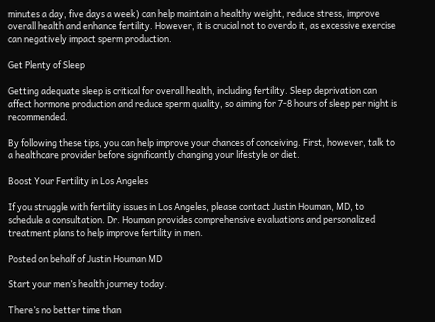minutes a day, five days a week) can help maintain a healthy weight, reduce stress, improve overall health and enhance fertility. However, it is crucial not to overdo it, as excessive exercise can negatively impact sperm production.

Get Plenty of Sleep

Getting adequate sleep is critical for overall health, including fertility. Sleep deprivation can affect hormone production and reduce sperm quality, so aiming for 7-8 hours of sleep per night is recommended.

By following these tips, you can help improve your chances of conceiving. First, however, talk to a healthcare provider before significantly changing your lifestyle or diet.

Boost Your Fertility in Los Angeles

If you struggle with fertility issues in Los Angeles, please contact Justin Houman, MD, to schedule a consultation. Dr. Houman provides comprehensive evaluations and personalized treatment plans to help improve fertility in men.

Posted on behalf of Justin Houman MD

Start your men’s health journey today.

There’s no better time than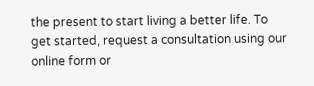the present to start living a better life. To get started, request a consultation using our online form or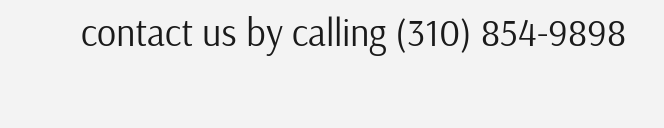contact us by calling (310) 854-9898